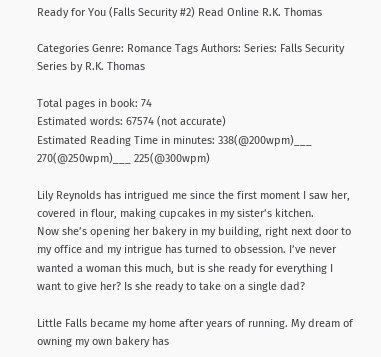Ready for You (Falls Security #2) Read Online R.K. Thomas

Categories Genre: Romance Tags Authors: Series: Falls Security Series by R.K. Thomas

Total pages in book: 74
Estimated words: 67574 (not accurate)
Estimated Reading Time in minutes: 338(@200wpm)___ 270(@250wpm)___ 225(@300wpm)

Lily Reynolds has intrigued me since the first moment I saw her, covered in flour, making cupcakes in my sister’s kitchen.
Now she’s opening her bakery in my building, right next door to my office and my intrigue has turned to obsession. I’ve never wanted a woman this much, but is she ready for everything I want to give her? Is she ready to take on a single dad?

Little Falls became my home after years of running. My dream of owning my own bakery has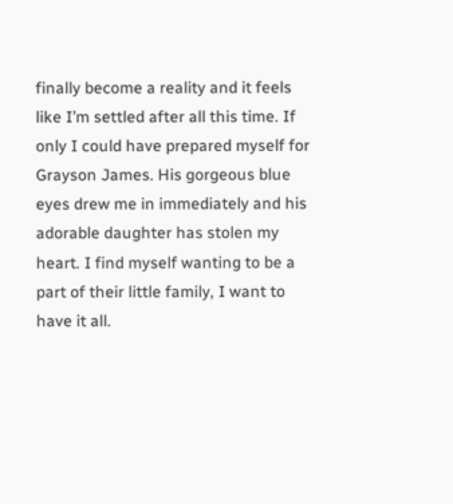finally become a reality and it feels like I’m settled after all this time. If only I could have prepared myself for Grayson James. His gorgeous blue eyes drew me in immediately and his adorable daughter has stolen my heart. I find myself wanting to be a part of their little family, I want to have it all.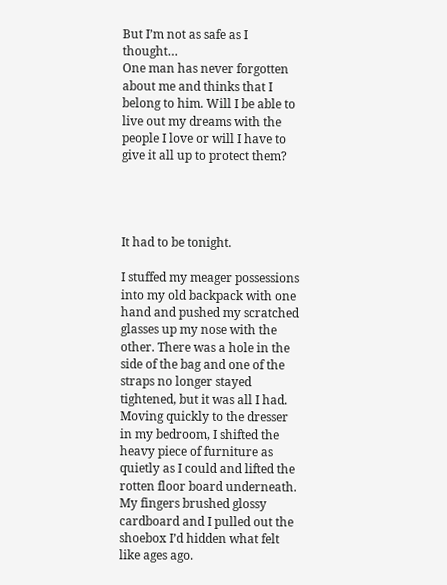But I’m not as safe as I thought…
One man has never forgotten about me and thinks that I belong to him. Will I be able to live out my dreams with the people I love or will I have to give it all up to protect them?




It had to be tonight.

I stuffed my meager possessions into my old backpack with one hand and pushed my scratched glasses up my nose with the other. There was a hole in the side of the bag and one of the straps no longer stayed tightened, but it was all I had. Moving quickly to the dresser in my bedroom, I shifted the heavy piece of furniture as quietly as I could and lifted the rotten floor board underneath. My fingers brushed glossy cardboard and I pulled out the shoebox I’d hidden what felt like ages ago.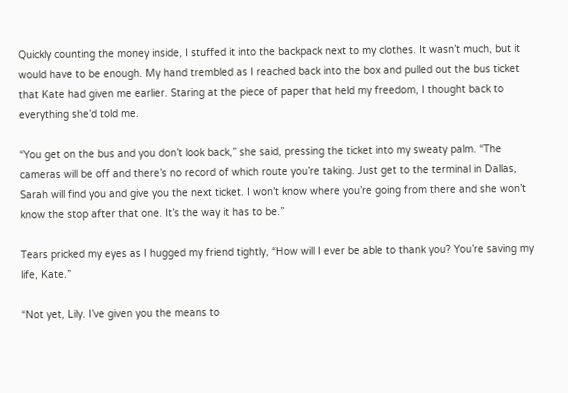Quickly counting the money inside, I stuffed it into the backpack next to my clothes. It wasn’t much, but it would have to be enough. My hand trembled as I reached back into the box and pulled out the bus ticket that Kate had given me earlier. Staring at the piece of paper that held my freedom, I thought back to everything she’d told me.

“You get on the bus and you don’t look back,” she said, pressing the ticket into my sweaty palm. “The cameras will be off and there’s no record of which route you’re taking. Just get to the terminal in Dallas, Sarah will find you and give you the next ticket. I won’t know where you’re going from there and she won’t know the stop after that one. It’s the way it has to be.”

Tears pricked my eyes as I hugged my friend tightly, “How will I ever be able to thank you? You’re saving my life, Kate.”

“Not yet, Lily. I’ve given you the means to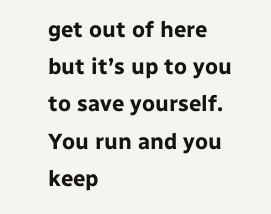get out of here but it’s up to you to save yourself. You run and you keep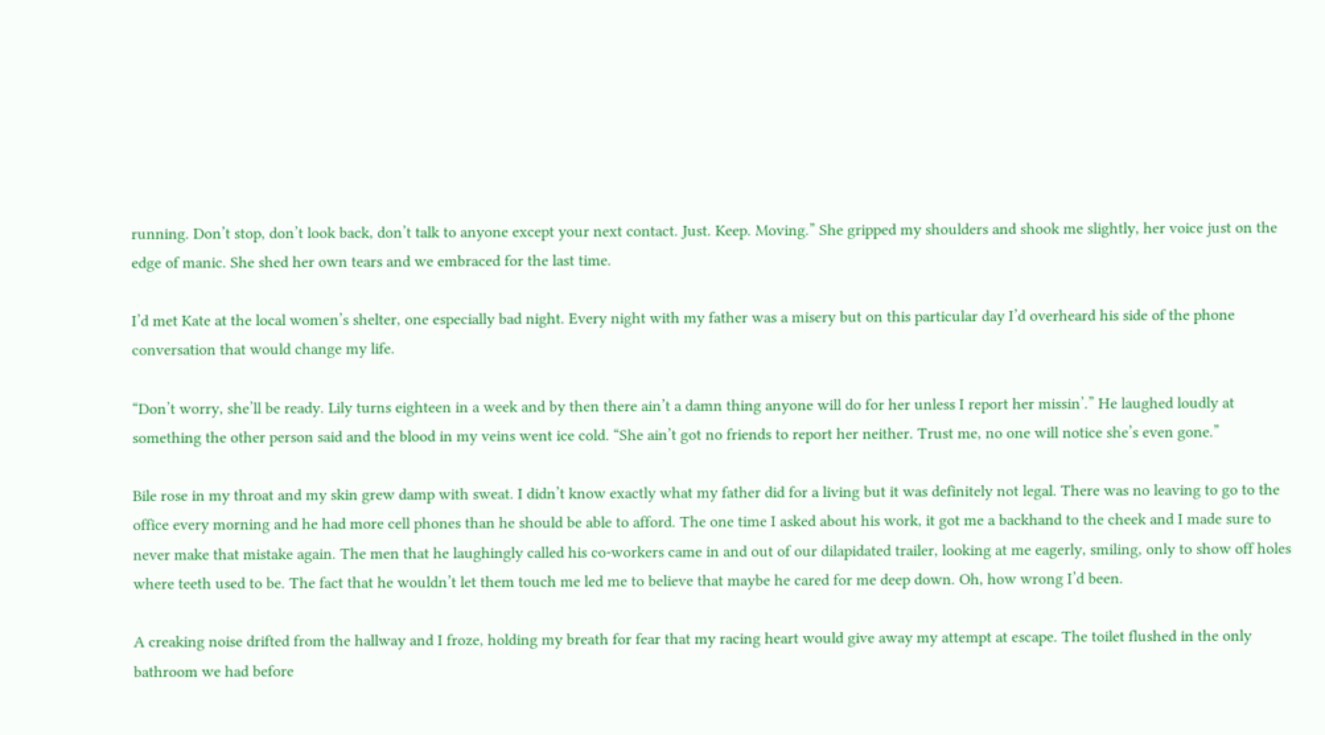running. Don’t stop, don’t look back, don’t talk to anyone except your next contact. Just. Keep. Moving.” She gripped my shoulders and shook me slightly, her voice just on the edge of manic. She shed her own tears and we embraced for the last time.

I’d met Kate at the local women’s shelter, one especially bad night. Every night with my father was a misery but on this particular day I’d overheard his side of the phone conversation that would change my life.

“Don’t worry, she’ll be ready. Lily turns eighteen in a week and by then there ain’t a damn thing anyone will do for her unless I report her missin’.” He laughed loudly at something the other person said and the blood in my veins went ice cold. “She ain’t got no friends to report her neither. Trust me, no one will notice she’s even gone.”

Bile rose in my throat and my skin grew damp with sweat. I didn’t know exactly what my father did for a living but it was definitely not legal. There was no leaving to go to the office every morning and he had more cell phones than he should be able to afford. The one time I asked about his work, it got me a backhand to the cheek and I made sure to never make that mistake again. The men that he laughingly called his co-workers came in and out of our dilapidated trailer, looking at me eagerly, smiling, only to show off holes where teeth used to be. The fact that he wouldn’t let them touch me led me to believe that maybe he cared for me deep down. Oh, how wrong I’d been.

A creaking noise drifted from the hallway and I froze, holding my breath for fear that my racing heart would give away my attempt at escape. The toilet flushed in the only bathroom we had before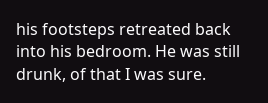his footsteps retreated back into his bedroom. He was still drunk, of that I was sure.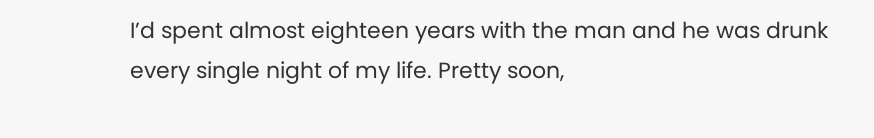I’d spent almost eighteen years with the man and he was drunk every single night of my life. Pretty soon,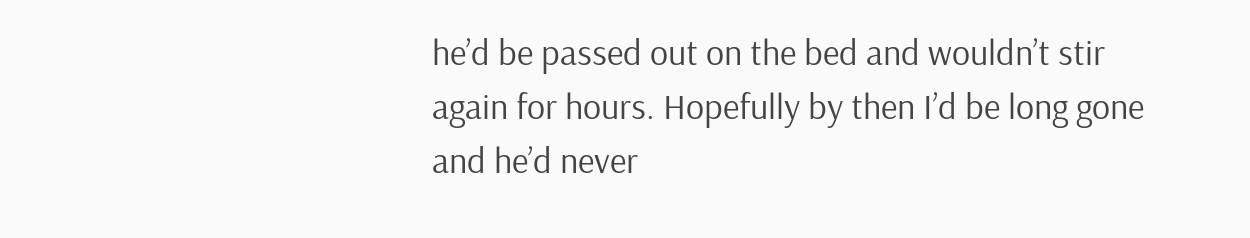he’d be passed out on the bed and wouldn’t stir again for hours. Hopefully by then I’d be long gone and he’d never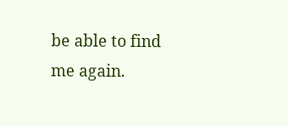be able to find me again.